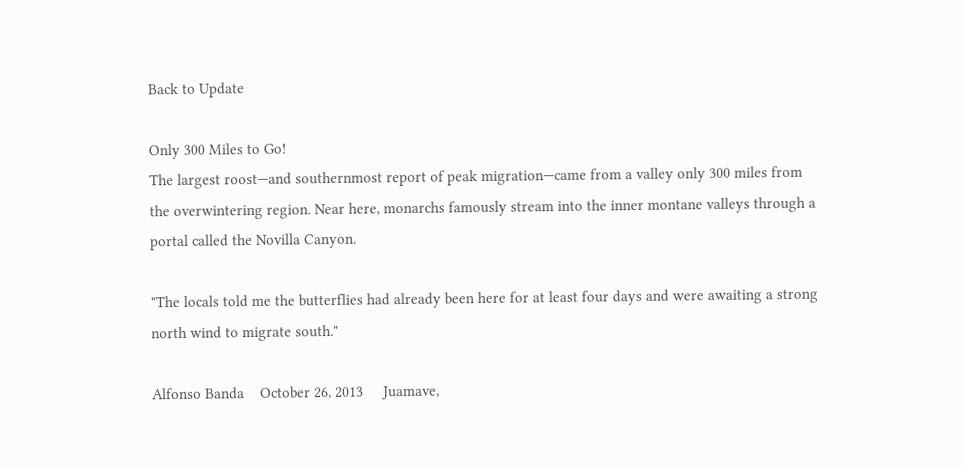Back to Update

Only 300 Miles to Go!
The largest roost—and southernmost report of peak migration—came from a valley only 300 miles from the overwintering region. Near here, monarchs famously stream into the inner montane valleys through a portal called the Novilla Canyon.

"The locals told me the butterflies had already been here for at least four days and were awaiting a strong north wind to migrate south."

Alfonso Banda    October 26, 2013     Juamave,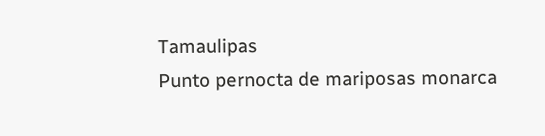Tamaulipas
Punto pernocta de mariposas monarca